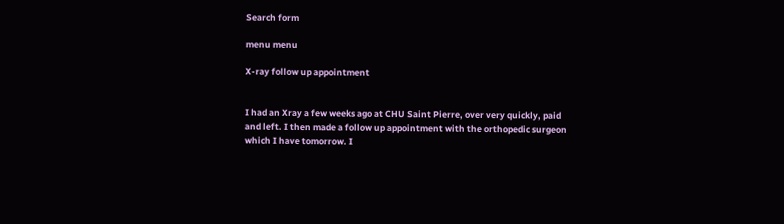Search form

menu menu

X-ray follow up appointment


I had an Xray a few weeks ago at CHU Saint Pierre, over very quickly, paid and left. I then made a follow up appointment with the orthopedic surgeon which I have tomorrow. I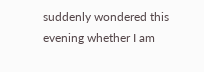suddenly wondered this evening whether I am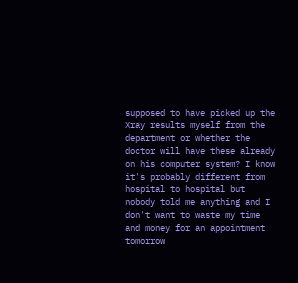supposed to have picked up the Xray results myself from the department or whether the doctor will have these already on his computer system? I know it's probably different from hospital to hospital but nobody told me anything and I don't want to waste my time and money for an appointment tomorrow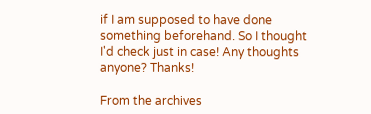if I am supposed to have done something beforehand. So I thought I'd check just in case! Any thoughts anyone? Thanks!

From the archives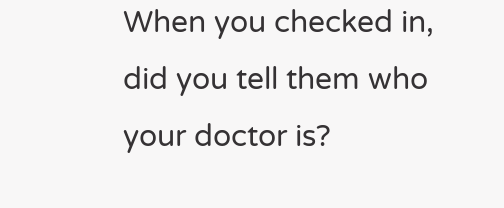When you checked in, did you tell them who your doctor is?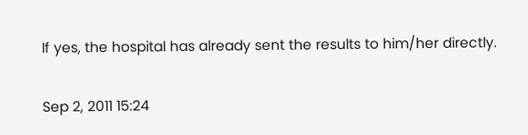If yes, the hospital has already sent the results to him/her directly.

Sep 2, 2011 15:24